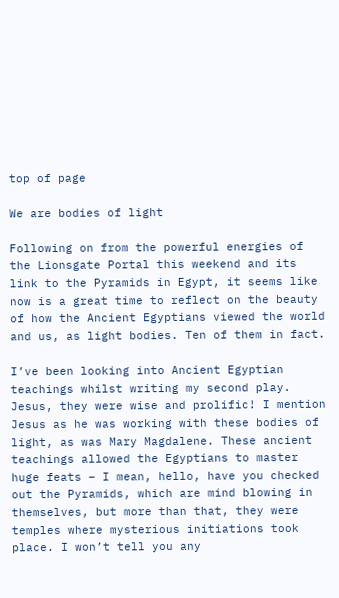top of page

We are bodies of light

Following on from the powerful energies of the Lionsgate Portal this weekend and its link to the Pyramids in Egypt, it seems like now is a great time to reflect on the beauty of how the Ancient Egyptians viewed the world and us, as light bodies. Ten of them in fact.

I’ve been looking into Ancient Egyptian teachings whilst writing my second play. Jesus, they were wise and prolific! I mention Jesus as he was working with these bodies of light, as was Mary Magdalene. These ancient teachings allowed the Egyptians to master huge feats – I mean, hello, have you checked out the Pyramids, which are mind blowing in themselves, but more than that, they were temples where mysterious initiations took place. I won’t tell you any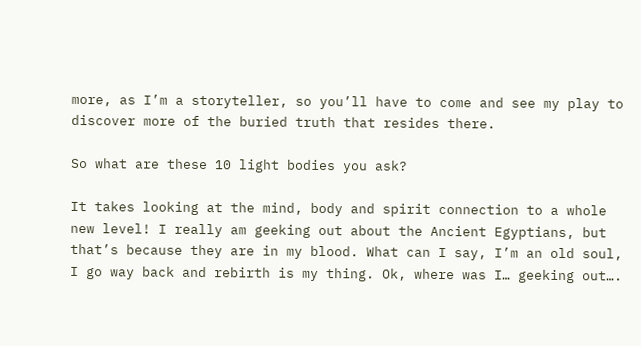more, as I’m a storyteller, so you’ll have to come and see my play to discover more of the buried truth that resides there.

So what are these 10 light bodies you ask?

It takes looking at the mind, body and spirit connection to a whole new level! I really am geeking out about the Ancient Egyptians, but that’s because they are in my blood. What can I say, I’m an old soul, I go way back and rebirth is my thing. Ok, where was I… geeking out….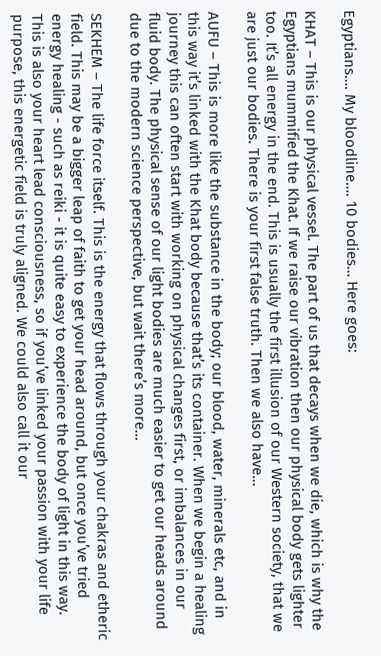Egyptians…. My bloodline…. 10 bodies… Here goes:

KHAT – This is our physical vessel. The part of us that decays when we die, which is why the Egyptians mummified the Khat. If we raise our vibration then our physical body gets lighter too. It’s all energy in the end. This is usually the first illusion of our Western society, that we are just our bodies. There is your first false truth. Then we also have…

AUFU – This is more like the substance in the body; our blood, water, minerals etc, and in this way it’s linked with the Khat body because that’s its container. When we begin a healing journey this can often start with working on physical changes first, or imbalances in our fluid body. The physical sense of our light bodies are much easier to get our heads around due to the modern science perspective, but wait there’s more…

SEKHEM – The life force itself. This is the energy that flows through your chakras and etheric field. This may be a bigger leap of faith to get your head around, but once you’ve tried energy healing - such as reiki - it is quite easy to experience the body of light in this way. This is also your heart lead consciousness, so if you’ve linked your passion with your life purpose, this energetic field is truly aligned. We could also call it our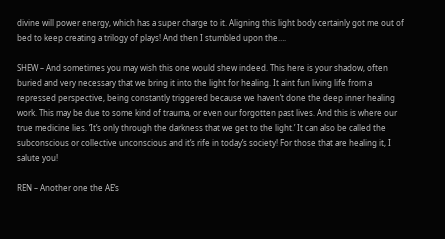divine will power energy, which has a super charge to it. Aligning this light body certainly got me out of bed to keep creating a trilogy of plays! And then I stumbled upon the….

SHEW – And sometimes you may wish this one would shew indeed. This here is your shadow, often buried and very necessary that we bring it into the light for healing. It aint fun living life from a repressed perspective, being constantly triggered because we haven’t done the deep inner healing work. This may be due to some kind of trauma, or even our forgotten past lives. And this is where our true medicine lies. ‘It’s only through the darkness that we get to the light.’ It can also be called the subconscious or collective unconscious and it’s rife in today’s society! For those that are healing it, I salute you!

REN – Another one the AE’s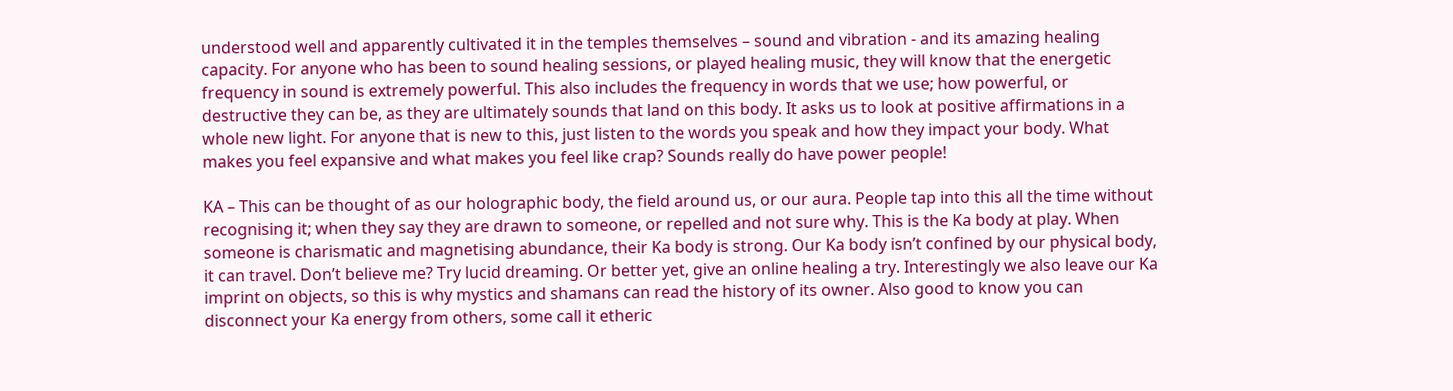understood well and apparently cultivated it in the temples themselves – sound and vibration - and its amazing healing capacity. For anyone who has been to sound healing sessions, or played healing music, they will know that the energetic frequency in sound is extremely powerful. This also includes the frequency in words that we use; how powerful, or destructive they can be, as they are ultimately sounds that land on this body. It asks us to look at positive affirmations in a whole new light. For anyone that is new to this, just listen to the words you speak and how they impact your body. What makes you feel expansive and what makes you feel like crap? Sounds really do have power people!

KA – This can be thought of as our holographic body, the field around us, or our aura. People tap into this all the time without recognising it; when they say they are drawn to someone, or repelled and not sure why. This is the Ka body at play. When someone is charismatic and magnetising abundance, their Ka body is strong. Our Ka body isn’t confined by our physical body, it can travel. Don’t believe me? Try lucid dreaming. Or better yet, give an online healing a try. Interestingly we also leave our Ka imprint on objects, so this is why mystics and shamans can read the history of its owner. Also good to know you can disconnect your Ka energy from others, some call it etheric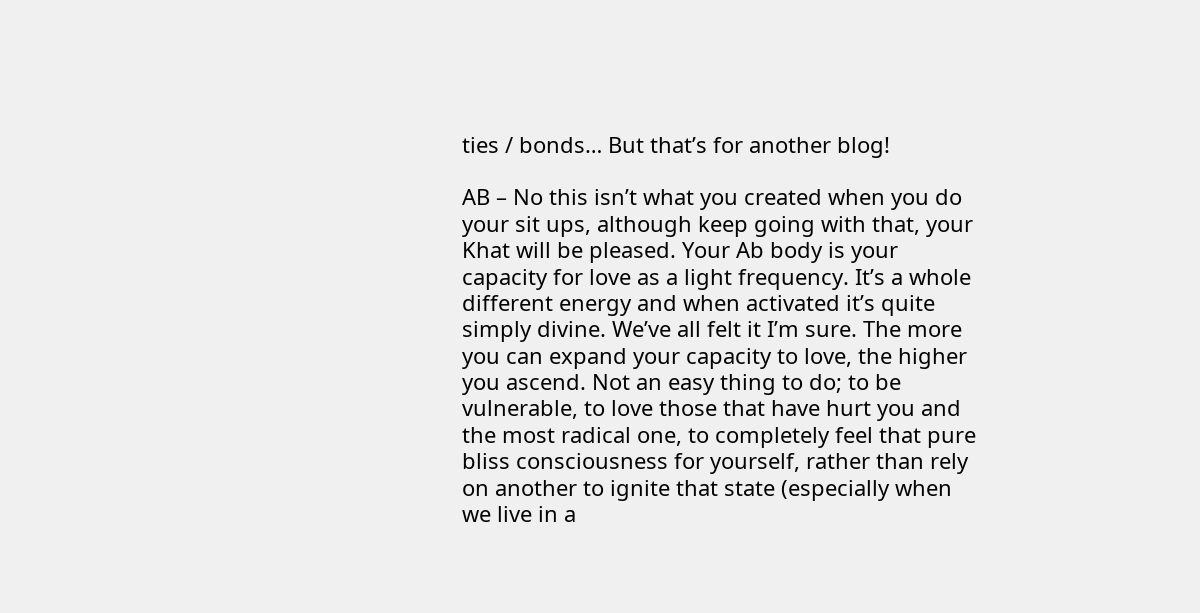ties / bonds… But that’s for another blog!

AB – No this isn’t what you created when you do your sit ups, although keep going with that, your Khat will be pleased. Your Ab body is your capacity for love as a light frequency. It’s a whole different energy and when activated it’s quite simply divine. We’ve all felt it I’m sure. The more you can expand your capacity to love, the higher you ascend. Not an easy thing to do; to be vulnerable, to love those that have hurt you and the most radical one, to completely feel that pure bliss consciousness for yourself, rather than rely on another to ignite that state (especially when we live in a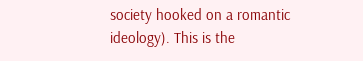society hooked on a romantic ideology). This is the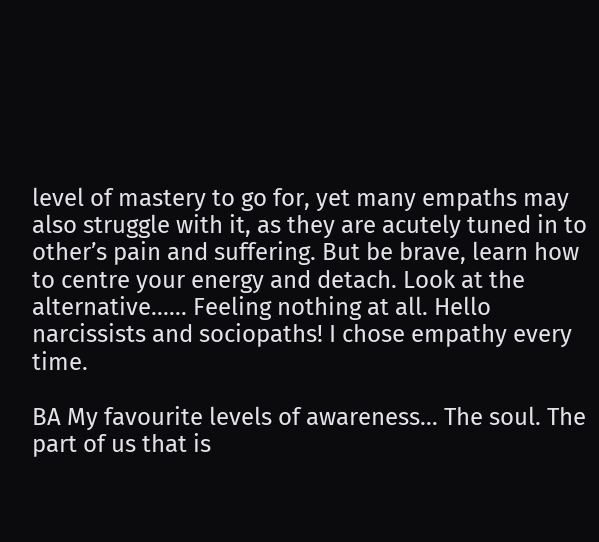level of mastery to go for, yet many empaths may also struggle with it, as they are acutely tuned in to other’s pain and suffering. But be brave, learn how to centre your energy and detach. Look at the alternative...... Feeling nothing at all. Hello narcissists and sociopaths! I chose empathy every time.

BA My favourite levels of awareness… The soul. The part of us that is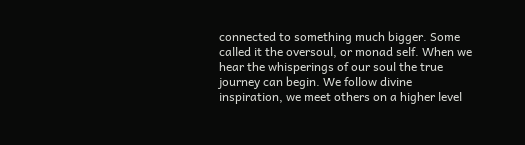connected to something much bigger. Some called it the oversoul, or monad self. When we hear the whisperings of our soul the true journey can begin. We follow divine inspiration, we meet others on a higher level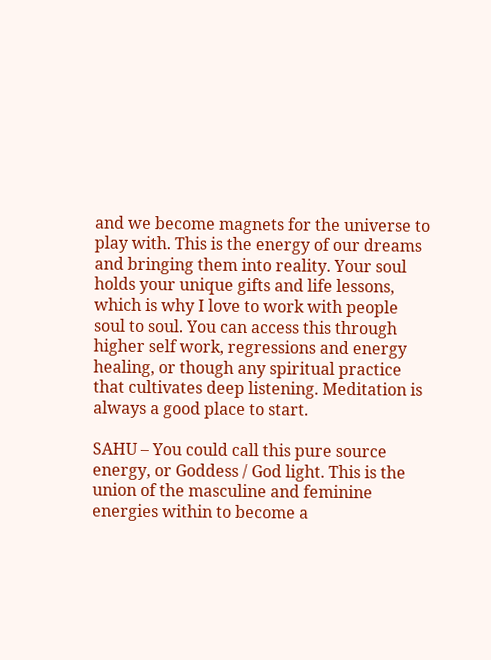and we become magnets for the universe to play with. This is the energy of our dreams and bringing them into reality. Your soul holds your unique gifts and life lessons, which is why I love to work with people soul to soul. You can access this through higher self work, regressions and energy healing, or though any spiritual practice that cultivates deep listening. Meditation is always a good place to start.

SAHU – You could call this pure source energy, or Goddess / God light. This is the union of the masculine and feminine energies within to become a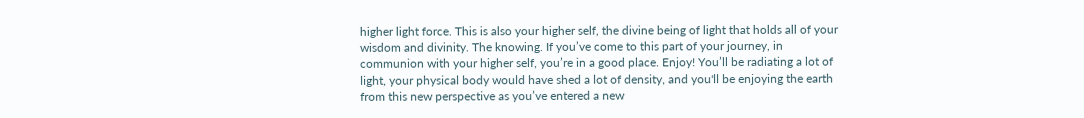higher light force. This is also your higher self, the divine being of light that holds all of your wisdom and divinity. The knowing. If you’ve come to this part of your journey, in communion with your higher self, you’re in a good place. Enjoy! You’ll be radiating a lot of light, your physical body would have shed a lot of density, and you'll be enjoying the earth from this new perspective as you’ve entered a new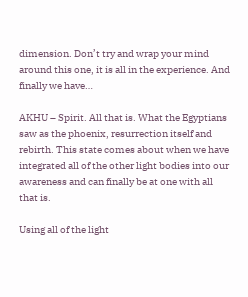dimension. Don’t try and wrap your mind around this one, it is all in the experience. And finally we have…

AKHU – Spirit. All that is. What the Egyptians saw as the phoenix, resurrection itself and rebirth. This state comes about when we have integrated all of the other light bodies into our awareness and can finally be at one with all that is.

Using all of the light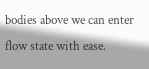bodies above we can enter flow state with ease.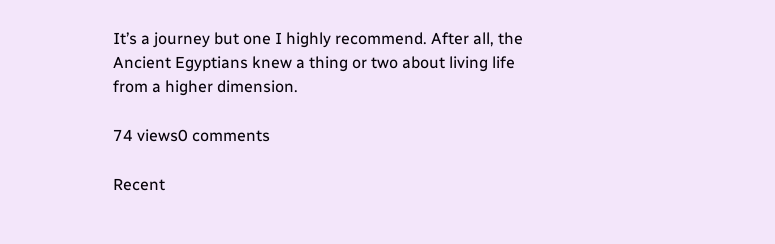It’s a journey but one I highly recommend. After all, the Ancient Egyptians knew a thing or two about living life from a higher dimension.

74 views0 comments

Recent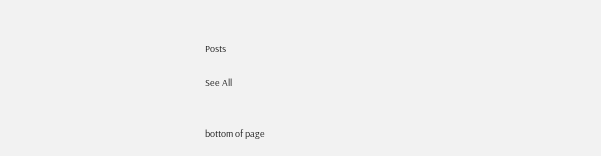Posts

See All


bottom of page